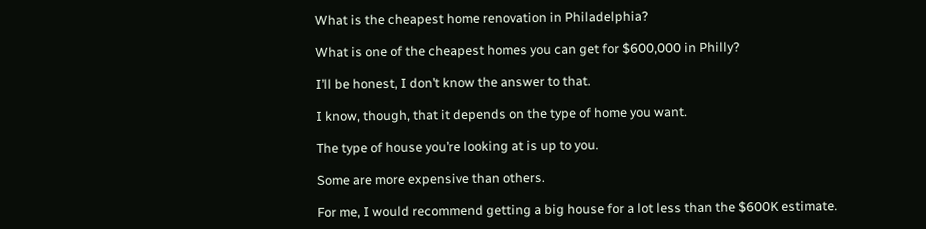What is the cheapest home renovation in Philadelphia?

What is one of the cheapest homes you can get for $600,000 in Philly?

I’ll be honest, I don’t know the answer to that.

I know, though, that it depends on the type of home you want.

The type of house you’re looking at is up to you.

Some are more expensive than others.

For me, I would recommend getting a big house for a lot less than the $600K estimate.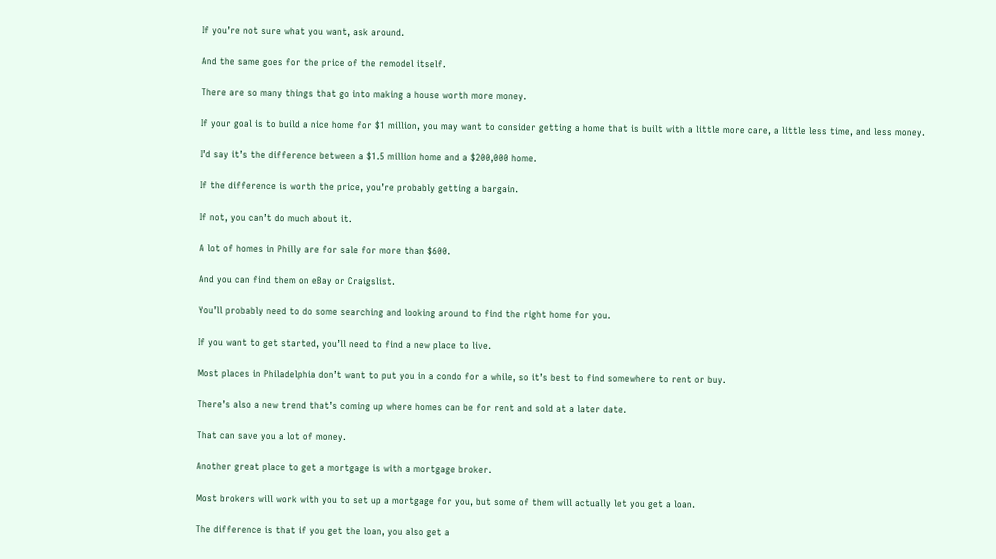If you’re not sure what you want, ask around.

And the same goes for the price of the remodel itself.

There are so many things that go into making a house worth more money.

If your goal is to build a nice home for $1 million, you may want to consider getting a home that is built with a little more care, a little less time, and less money.

I’d say it’s the difference between a $1.5 million home and a $200,000 home.

If the difference is worth the price, you’re probably getting a bargain.

If not, you can’t do much about it.

A lot of homes in Philly are for sale for more than $600.

And you can find them on eBay or Craigslist.

You’ll probably need to do some searching and looking around to find the right home for you.

If you want to get started, you’ll need to find a new place to live.

Most places in Philadelphia don’t want to put you in a condo for a while, so it’s best to find somewhere to rent or buy.

There’s also a new trend that’s coming up where homes can be for rent and sold at a later date.

That can save you a lot of money.

Another great place to get a mortgage is with a mortgage broker.

Most brokers will work with you to set up a mortgage for you, but some of them will actually let you get a loan.

The difference is that if you get the loan, you also get a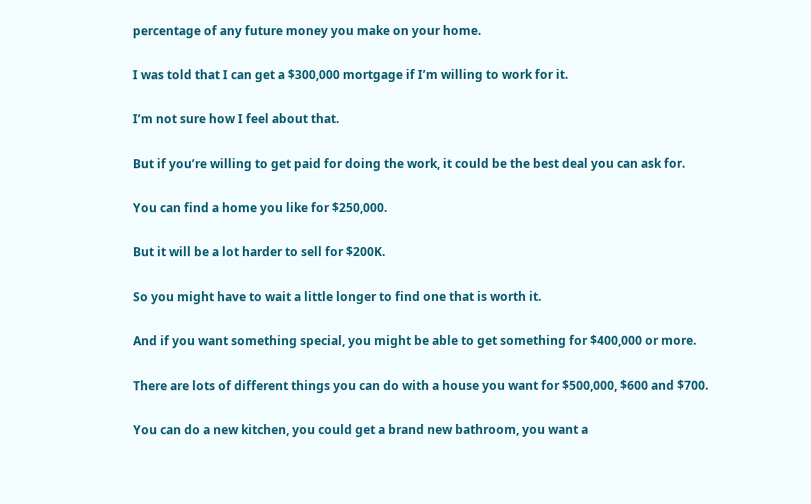percentage of any future money you make on your home.

I was told that I can get a $300,000 mortgage if I’m willing to work for it.

I’m not sure how I feel about that.

But if you’re willing to get paid for doing the work, it could be the best deal you can ask for.

You can find a home you like for $250,000.

But it will be a lot harder to sell for $200K.

So you might have to wait a little longer to find one that is worth it.

And if you want something special, you might be able to get something for $400,000 or more.

There are lots of different things you can do with a house you want for $500,000, $600 and $700.

You can do a new kitchen, you could get a brand new bathroom, you want a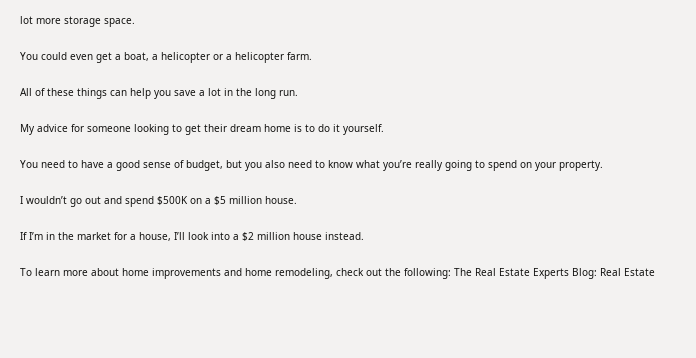lot more storage space.

You could even get a boat, a helicopter or a helicopter farm.

All of these things can help you save a lot in the long run.

My advice for someone looking to get their dream home is to do it yourself.

You need to have a good sense of budget, but you also need to know what you’re really going to spend on your property.

I wouldn’t go out and spend $500K on a $5 million house.

If I’m in the market for a house, I’ll look into a $2 million house instead.

To learn more about home improvements and home remodeling, check out the following: The Real Estate Experts Blog: Real Estate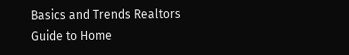Basics and Trends Realtors Guide to Home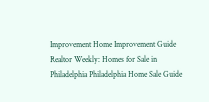Improvement Home Improvement Guide Realtor Weekly: Homes for Sale in Philadelphia Philadelphia Home Sale Guide